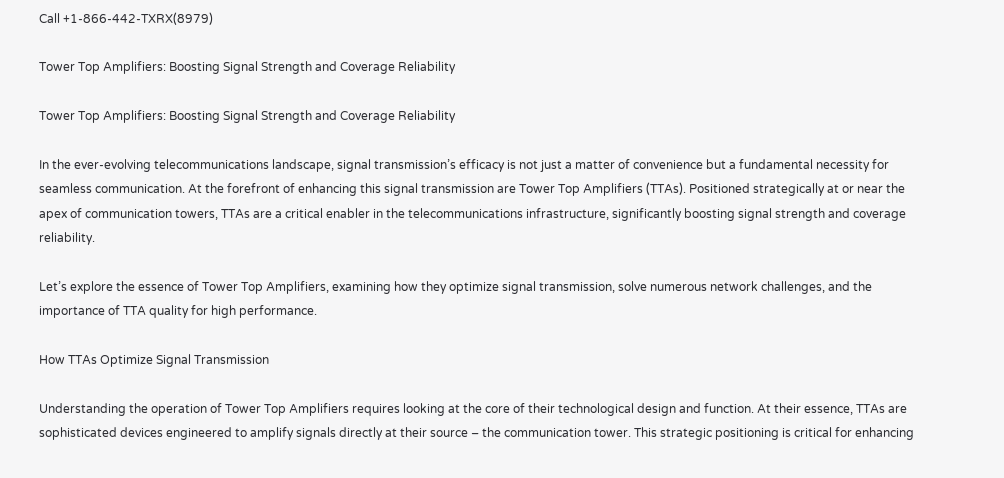Call +1-866-442-TXRX(8979)

Tower Top Amplifiers: Boosting Signal Strength and Coverage Reliability

Tower Top Amplifiers: Boosting Signal Strength and Coverage Reliability

In the ever-evolving telecommunications landscape, signal transmission’s efficacy is not just a matter of convenience but a fundamental necessity for seamless communication. At the forefront of enhancing this signal transmission are Tower Top Amplifiers (TTAs). Positioned strategically at or near the apex of communication towers, TTAs are a critical enabler in the telecommunications infrastructure, significantly boosting signal strength and coverage reliability.

Let’s explore the essence of Tower Top Amplifiers, examining how they optimize signal transmission, solve numerous network challenges, and the importance of TTA quality for high performance.

How TTAs Optimize Signal Transmission

Understanding the operation of Tower Top Amplifiers requires looking at the core of their technological design and function. At their essence, TTAs are sophisticated devices engineered to amplify signals directly at their source – the communication tower. This strategic positioning is critical for enhancing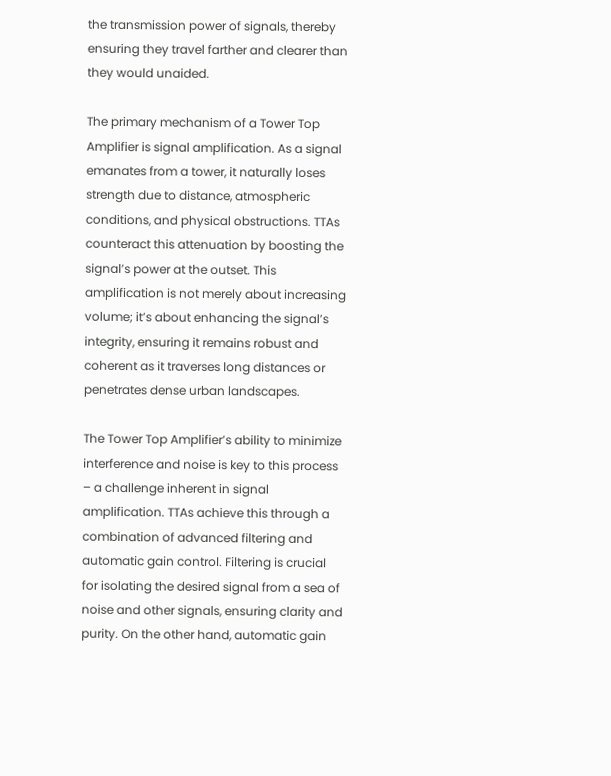the transmission power of signals, thereby ensuring they travel farther and clearer than they would unaided.

The primary mechanism of a Tower Top Amplifier is signal amplification. As a signal emanates from a tower, it naturally loses strength due to distance, atmospheric conditions, and physical obstructions. TTAs counteract this attenuation by boosting the signal’s power at the outset. This amplification is not merely about increasing volume; it’s about enhancing the signal’s integrity, ensuring it remains robust and coherent as it traverses long distances or penetrates dense urban landscapes.

The Tower Top Amplifier’s ability to minimize interference and noise is key to this process – a challenge inherent in signal amplification. TTAs achieve this through a combination of advanced filtering and automatic gain control. Filtering is crucial for isolating the desired signal from a sea of noise and other signals, ensuring clarity and purity. On the other hand, automatic gain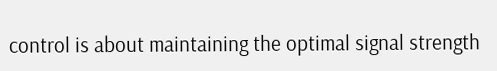control is about maintaining the optimal signal strength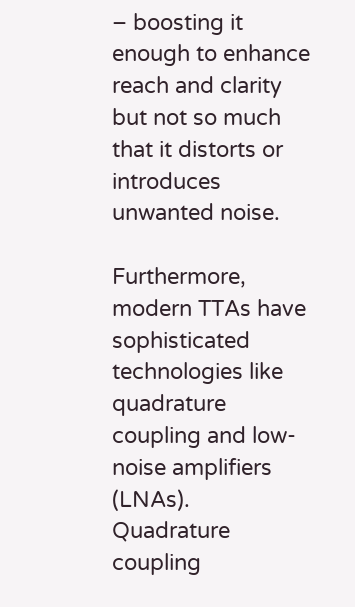– boosting it enough to enhance reach and clarity but not so much that it distorts or introduces unwanted noise.

Furthermore, modern TTAs have sophisticated technologies like quadrature coupling and low-noise amplifiers (LNAs). Quadrature coupling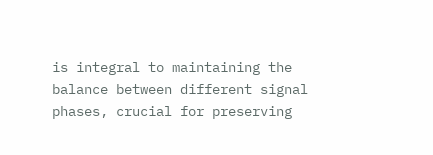is integral to maintaining the balance between different signal phases, crucial for preserving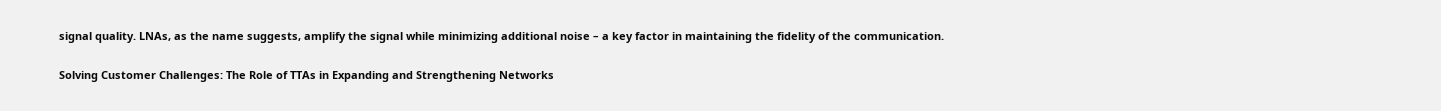signal quality. LNAs, as the name suggests, amplify the signal while minimizing additional noise – a key factor in maintaining the fidelity of the communication.

Solving Customer Challenges: The Role of TTAs in Expanding and Strengthening Networks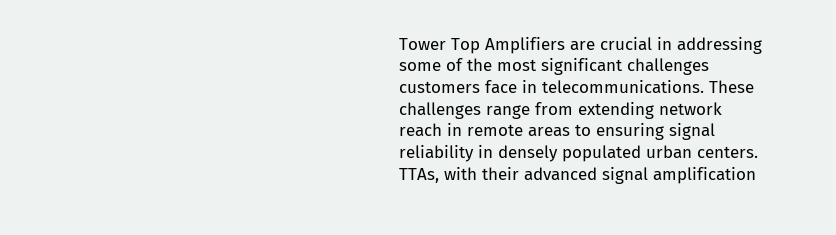Tower Top Amplifiers are crucial in addressing some of the most significant challenges customers face in telecommunications. These challenges range from extending network reach in remote areas to ensuring signal reliability in densely populated urban centers. TTAs, with their advanced signal amplification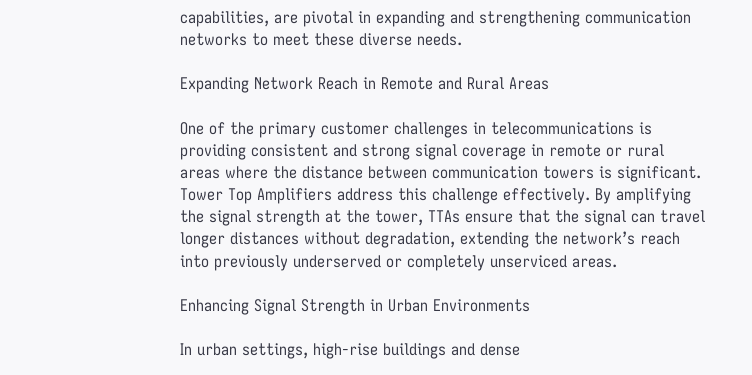capabilities, are pivotal in expanding and strengthening communication networks to meet these diverse needs.

Expanding Network Reach in Remote and Rural Areas

One of the primary customer challenges in telecommunications is providing consistent and strong signal coverage in remote or rural areas where the distance between communication towers is significant. Tower Top Amplifiers address this challenge effectively. By amplifying the signal strength at the tower, TTAs ensure that the signal can travel longer distances without degradation, extending the network’s reach into previously underserved or completely unserviced areas.

Enhancing Signal Strength in Urban Environments

In urban settings, high-rise buildings and dense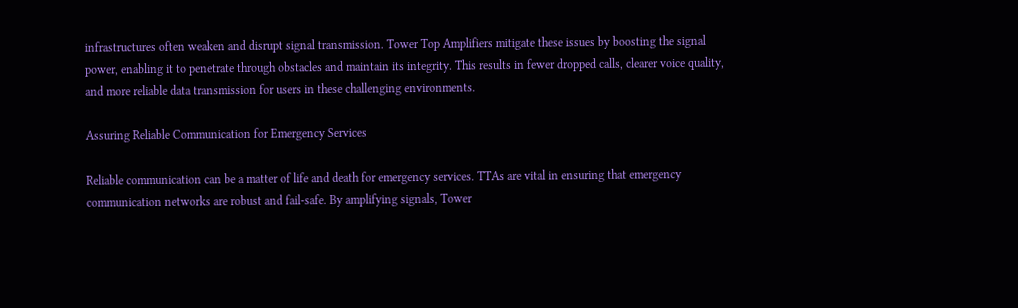infrastructures often weaken and disrupt signal transmission. Tower Top Amplifiers mitigate these issues by boosting the signal power, enabling it to penetrate through obstacles and maintain its integrity. This results in fewer dropped calls, clearer voice quality, and more reliable data transmission for users in these challenging environments.

Assuring Reliable Communication for Emergency Services

Reliable communication can be a matter of life and death for emergency services. TTAs are vital in ensuring that emergency communication networks are robust and fail-safe. By amplifying signals, Tower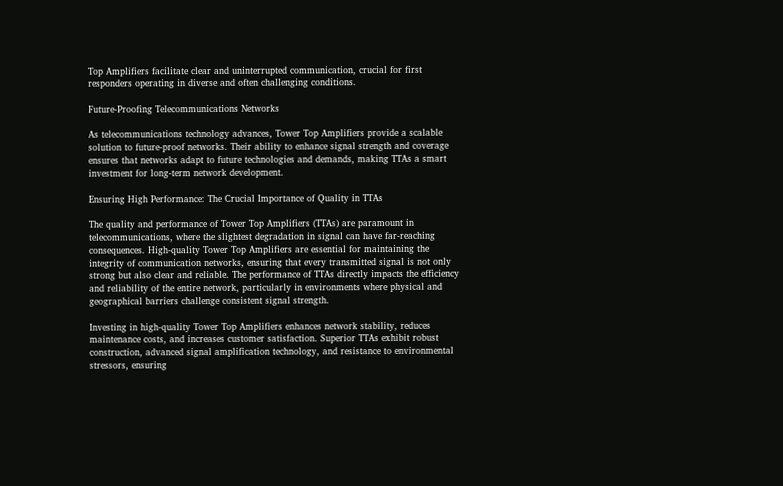Top Amplifiers facilitate clear and uninterrupted communication, crucial for first responders operating in diverse and often challenging conditions.

Future-Proofing Telecommunications Networks

As telecommunications technology advances, Tower Top Amplifiers provide a scalable solution to future-proof networks. Their ability to enhance signal strength and coverage ensures that networks adapt to future technologies and demands, making TTAs a smart investment for long-term network development.

Ensuring High Performance: The Crucial Importance of Quality in TTAs

The quality and performance of Tower Top Amplifiers (TTAs) are paramount in telecommunications, where the slightest degradation in signal can have far-reaching consequences. High-quality Tower Top Amplifiers are essential for maintaining the integrity of communication networks, ensuring that every transmitted signal is not only strong but also clear and reliable. The performance of TTAs directly impacts the efficiency and reliability of the entire network, particularly in environments where physical and geographical barriers challenge consistent signal strength.

Investing in high-quality Tower Top Amplifiers enhances network stability, reduces maintenance costs, and increases customer satisfaction. Superior TTAs exhibit robust construction, advanced signal amplification technology, and resistance to environmental stressors, ensuring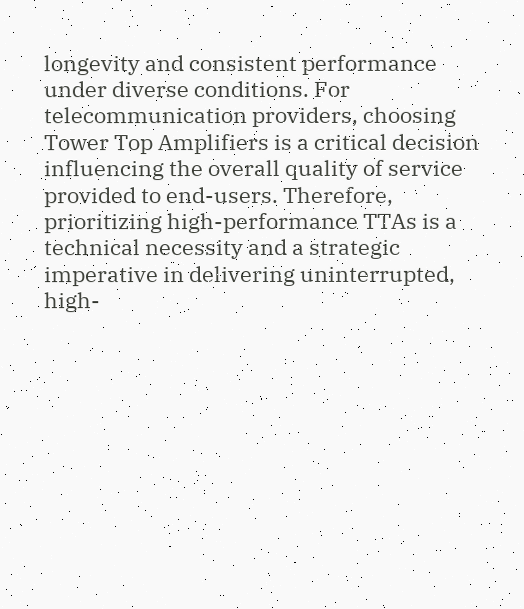longevity and consistent performance under diverse conditions. For telecommunication providers, choosing Tower Top Amplifiers is a critical decision influencing the overall quality of service provided to end-users. Therefore, prioritizing high-performance TTAs is a technical necessity and a strategic imperative in delivering uninterrupted, high-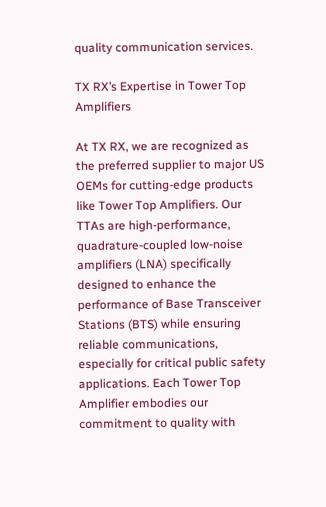quality communication services.

TX RX’s Expertise in Tower Top Amplifiers

At TX RX, we are recognized as the preferred supplier to major US OEMs for cutting-edge products like Tower Top Amplifiers. Our TTAs are high-performance, quadrature-coupled low-noise amplifiers (LNA) specifically designed to enhance the performance of Base Transceiver Stations (BTS) while ensuring reliable communications, especially for critical public safety applications. Each Tower Top Amplifier embodies our commitment to quality with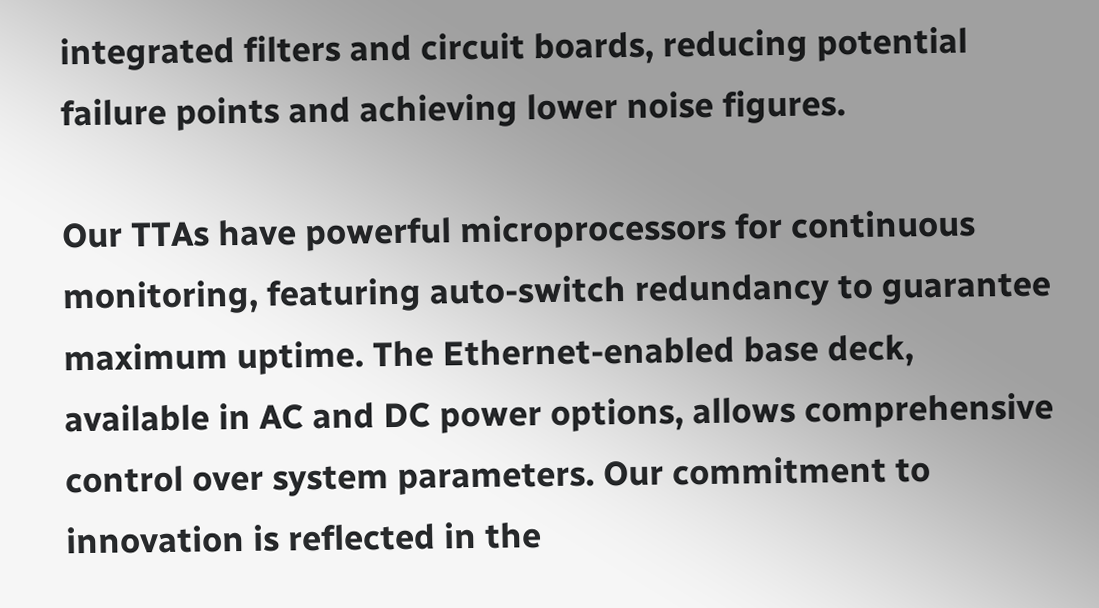integrated filters and circuit boards, reducing potential failure points and achieving lower noise figures.

Our TTAs have powerful microprocessors for continuous monitoring, featuring auto-switch redundancy to guarantee maximum uptime. The Ethernet-enabled base deck, available in AC and DC power options, allows comprehensive control over system parameters. Our commitment to innovation is reflected in the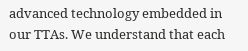advanced technology embedded in our TTAs. We understand that each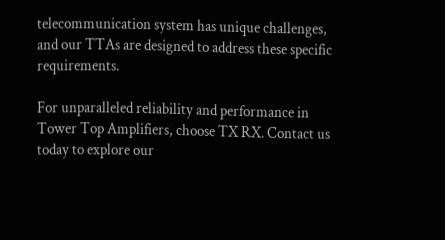telecommunication system has unique challenges, and our TTAs are designed to address these specific requirements.

For unparalleled reliability and performance in Tower Top Amplifiers, choose TX RX. Contact us today to explore our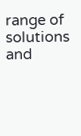range of solutions and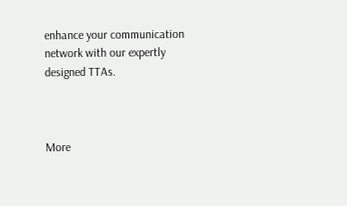enhance your communication network with our expertly designed TTAs.



More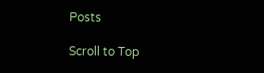Posts

Scroll to Top